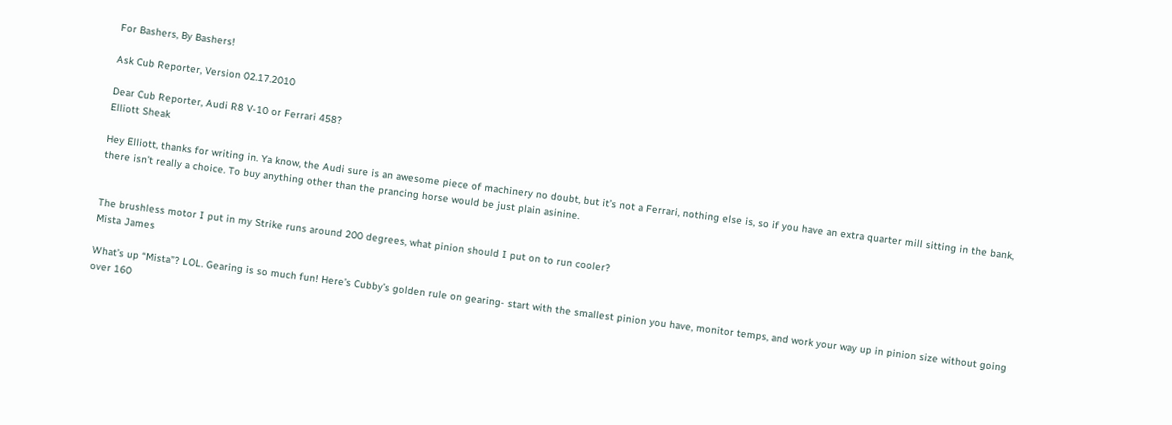For Bashers, By Bashers!

Ask Cub Reporter, Version 02.17.2010

Dear Cub Reporter, Audi R8 V-10 or Ferrari 458?
Elliott Sheak

Hey Elliott, thanks for writing in. Ya know, the Audi sure is an awesome piece of machinery no doubt, but it’s not a Ferrari, nothing else is, so if you have an extra quarter mill sitting in the bank, there isn’t really a choice. To buy anything other than the prancing horse would be just plain asinine.


The brushless motor I put in my Strike runs around 200 degrees, what pinion should I put on to run cooler?
Mista James

What’s up “Mista”? LOL. Gearing is so much fun! Here’s Cubby’s golden rule on gearing- start with the smallest pinion you have, monitor temps, and work your way up in pinion size without going over 160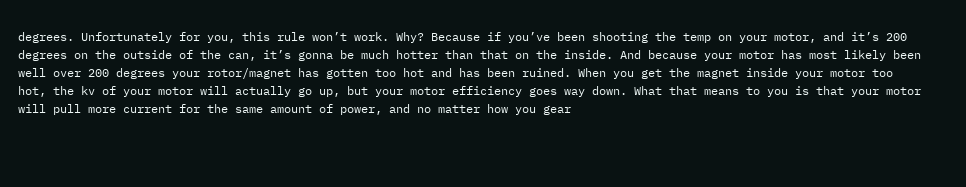degrees. Unfortunately for you, this rule won’t work. Why? Because if you’ve been shooting the temp on your motor, and it’s 200 degrees on the outside of the can, it’s gonna be much hotter than that on the inside. And because your motor has most likely been well over 200 degrees your rotor/magnet has gotten too hot and has been ruined. When you get the magnet inside your motor too hot, the kv of your motor will actually go up, but your motor efficiency goes way down. What that means to you is that your motor will pull more current for the same amount of power, and no matter how you gear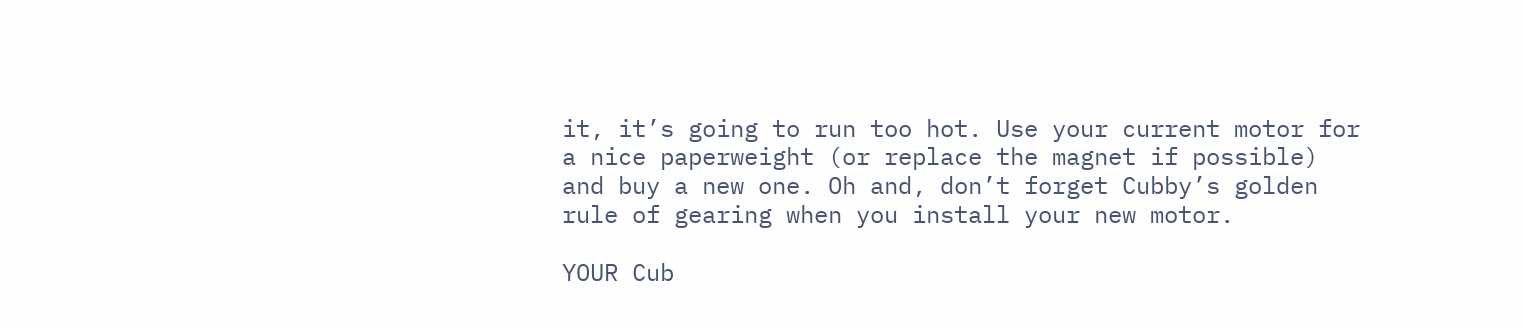it, it’s going to run too hot. Use your current motor for a nice paperweight (or replace the magnet if possible) and buy a new one. Oh and, don’t forget Cubby’s golden rule of gearing when you install your new motor.

YOUR Cub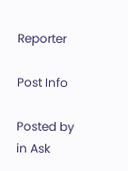Reporter

Post Info

Posted by in Ask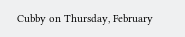Cubby on Thursday, February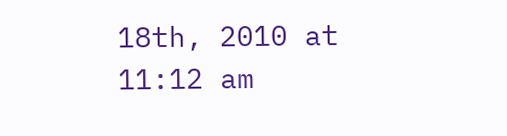18th, 2010 at 11:12 am